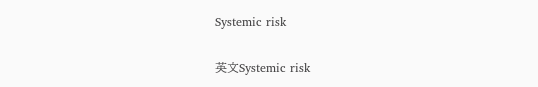Systemic risk

英文Systemic risk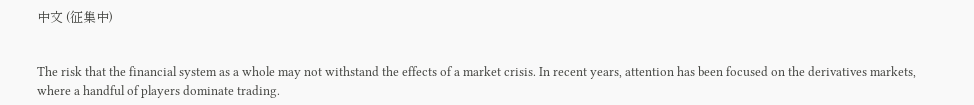中文 (征集中)


The risk that the financial system as a whole may not withstand the effects of a market crisis. In recent years, attention has been focused on the derivatives markets, where a handful of players dominate trading.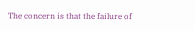The concern is that the failure of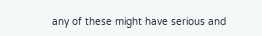any of these might have serious and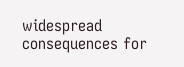widespread consequences for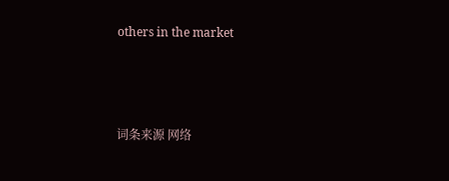others in the market



词条来源 网络